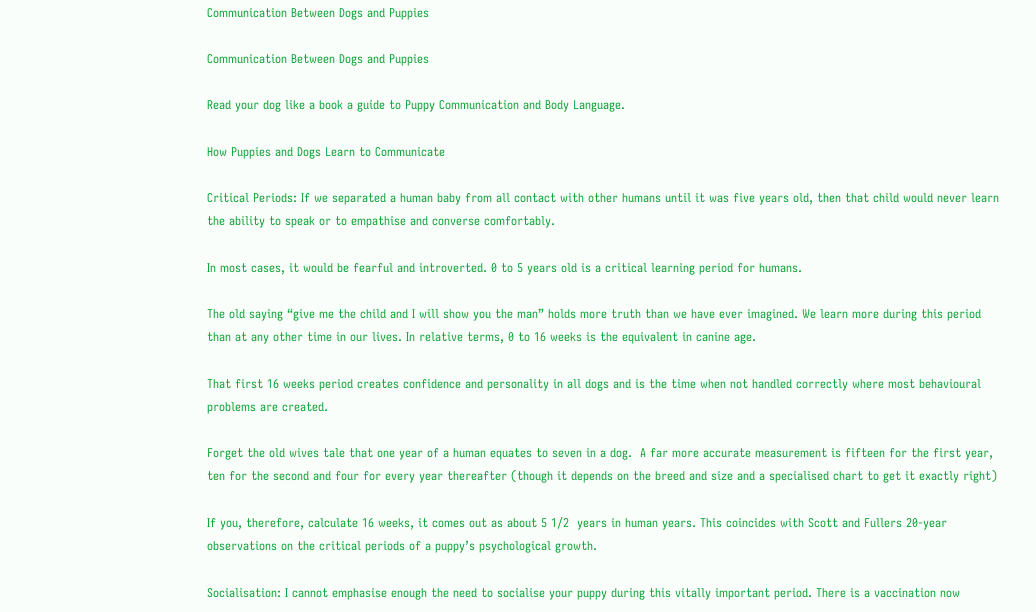Communication Between Dogs and Puppies

Communication Between Dogs and Puppies

Read your dog like a book a guide to Puppy Communication and Body Language.

How Puppies and Dogs Learn to Communicate

Critical Periods: If we separated a human baby from all contact with other humans until it was five years old, then that child would never learn the ability to speak or to empathise and converse comfortably.

In most cases, it would be fearful and introverted. 0 to 5 years old is a critical learning period for humans.

The old saying “give me the child and I will show you the man” holds more truth than we have ever imagined. We learn more during this period than at any other time in our lives. In relative terms, 0 to 16 weeks is the equivalent in canine age.

That first 16 weeks period creates confidence and personality in all dogs and is the time when not handled correctly where most behavioural problems are created.

Forget the old wives tale that one year of a human equates to seven in a dog.  A far more accurate measurement is fifteen for the first year, ten for the second and four for every year thereafter (though it depends on the breed and size and a specialised chart to get it exactly right)

If you, therefore, calculate 16 weeks, it comes out as about 5 1/2  years in human years. This coincides with Scott and Fullers 20-year observations on the critical periods of a puppy’s psychological growth.

Socialisation: I cannot emphasise enough the need to socialise your puppy during this vitally important period. There is a vaccination now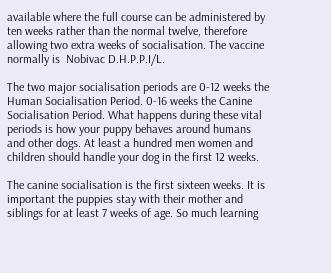available where the full course can be administered by ten weeks rather than the normal twelve, therefore allowing two extra weeks of socialisation. The vaccine normally is  Nobivac D.H.P.P.I/L.

The two major socialisation periods are 0-12 weeks the Human Socialisation Period. 0-16 weeks the Canine Socialisation Period. What happens during these vital periods is how your puppy behaves around humans and other dogs. At least a hundred men women and children should handle your dog in the first 12 weeks.

The canine socialisation is the first sixteen weeks. It is important the puppies stay with their mother and siblings for at least 7 weeks of age. So much learning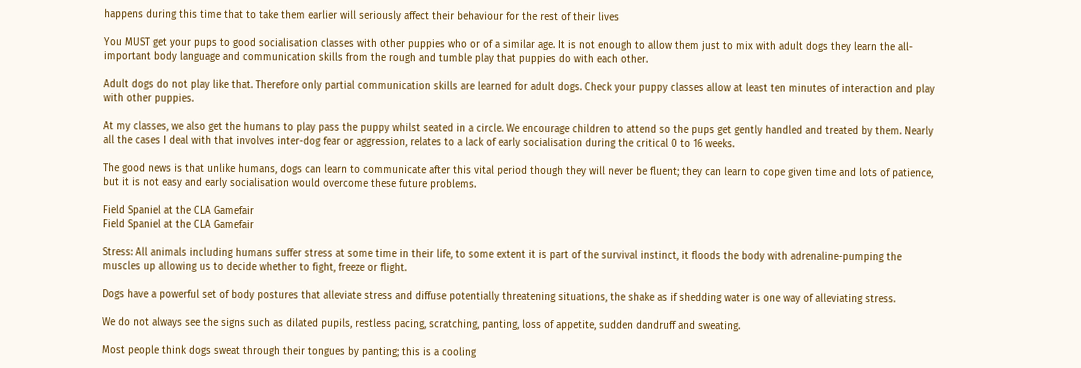happens during this time that to take them earlier will seriously affect their behaviour for the rest of their lives

You MUST get your pups to good socialisation classes with other puppies who or of a similar age. It is not enough to allow them just to mix with adult dogs they learn the all-important body language and communication skills from the rough and tumble play that puppies do with each other.

Adult dogs do not play like that. Therefore only partial communication skills are learned for adult dogs. Check your puppy classes allow at least ten minutes of interaction and play with other puppies.

At my classes, we also get the humans to play pass the puppy whilst seated in a circle. We encourage children to attend so the pups get gently handled and treated by them. Nearly all the cases I deal with that involves inter-dog fear or aggression, relates to a lack of early socialisation during the critical 0 to 16 weeks.

The good news is that unlike humans, dogs can learn to communicate after this vital period though they will never be fluent; they can learn to cope given time and lots of patience, but it is not easy and early socialisation would overcome these future problems.

Field Spaniel at the CLA Gamefair
Field Spaniel at the CLA Gamefair

Stress: All animals including humans suffer stress at some time in their life, to some extent it is part of the survival instinct, it floods the body with adrenaline-pumping the muscles up allowing us to decide whether to fight, freeze or flight.

Dogs have a powerful set of body postures that alleviate stress and diffuse potentially threatening situations, the shake as if shedding water is one way of alleviating stress.

We do not always see the signs such as dilated pupils, restless pacing, scratching, panting, loss of appetite, sudden dandruff and sweating.

Most people think dogs sweat through their tongues by panting; this is a cooling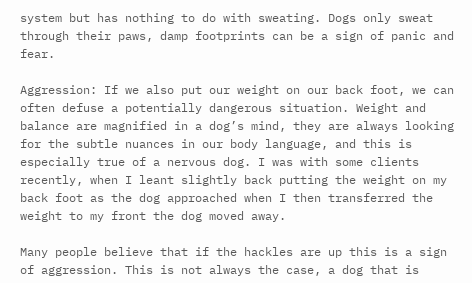system but has nothing to do with sweating. Dogs only sweat through their paws, damp footprints can be a sign of panic and fear.

Aggression: If we also put our weight on our back foot, we can often defuse a potentially dangerous situation. Weight and balance are magnified in a dog’s mind, they are always looking for the subtle nuances in our body language, and this is especially true of a nervous dog. I was with some clients recently, when I leant slightly back putting the weight on my back foot as the dog approached when I then transferred the weight to my front the dog moved away.

Many people believe that if the hackles are up this is a sign of aggression. This is not always the case, a dog that is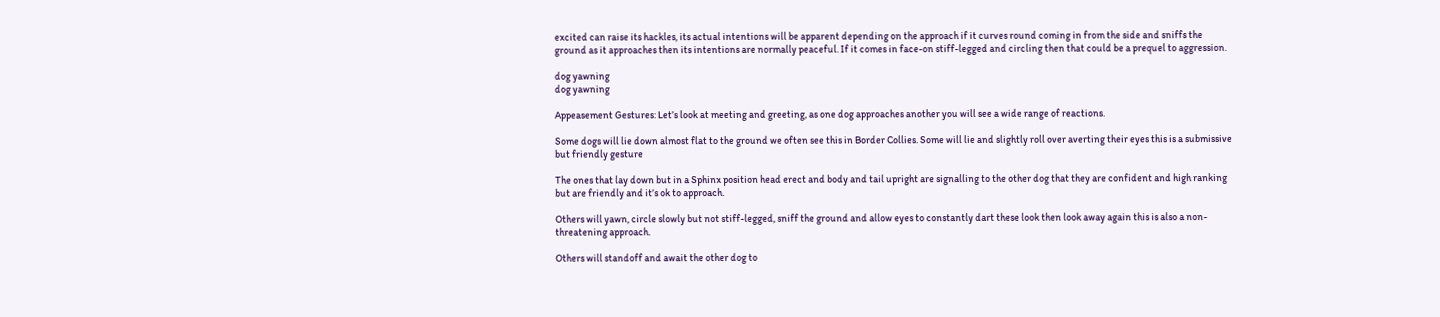excited can raise its hackles, its actual intentions will be apparent depending on the approach if it curves round coming in from the side and sniffs the ground as it approaches then its intentions are normally peaceful. If it comes in face-on stiff-legged and circling then that could be a prequel to aggression.

dog yawning
dog yawning

Appeasement Gestures: Let’s look at meeting and greeting, as one dog approaches another you will see a wide range of reactions.

Some dogs will lie down almost flat to the ground we often see this in Border Collies. Some will lie and slightly roll over averting their eyes this is a submissive but friendly gesture

The ones that lay down but in a Sphinx position head erect and body and tail upright are signalling to the other dog that they are confident and high ranking but are friendly and it’s ok to approach.

Others will yawn, circle slowly but not stiff-legged, sniff the ground and allow eyes to constantly dart these look then look away again this is also a non-threatening approach.

Others will standoff and await the other dog to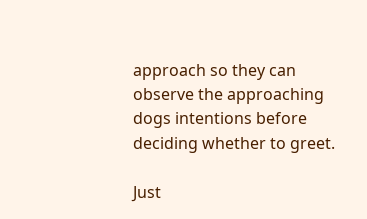approach so they can observe the approaching dogs intentions before deciding whether to greet.

Just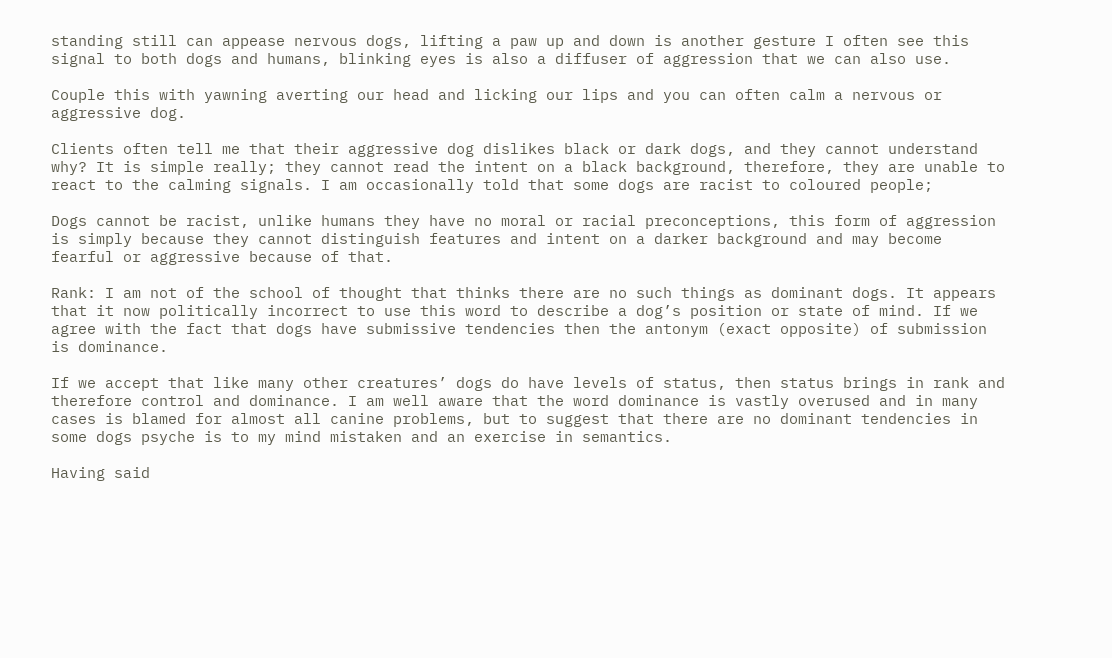standing still can appease nervous dogs, lifting a paw up and down is another gesture I often see this signal to both dogs and humans, blinking eyes is also a diffuser of aggression that we can also use.

Couple this with yawning averting our head and licking our lips and you can often calm a nervous or aggressive dog.

Clients often tell me that their aggressive dog dislikes black or dark dogs, and they cannot understand why? It is simple really; they cannot read the intent on a black background, therefore, they are unable to react to the calming signals. I am occasionally told that some dogs are racist to coloured people;

Dogs cannot be racist, unlike humans they have no moral or racial preconceptions, this form of aggression is simply because they cannot distinguish features and intent on a darker background and may become fearful or aggressive because of that.

Rank: I am not of the school of thought that thinks there are no such things as dominant dogs. It appears that it now politically incorrect to use this word to describe a dog’s position or state of mind. If we agree with the fact that dogs have submissive tendencies then the antonym (exact opposite) of submission is dominance.

If we accept that like many other creatures’ dogs do have levels of status, then status brings in rank and therefore control and dominance. I am well aware that the word dominance is vastly overused and in many cases is blamed for almost all canine problems, but to suggest that there are no dominant tendencies in some dogs psyche is to my mind mistaken and an exercise in semantics.

Having said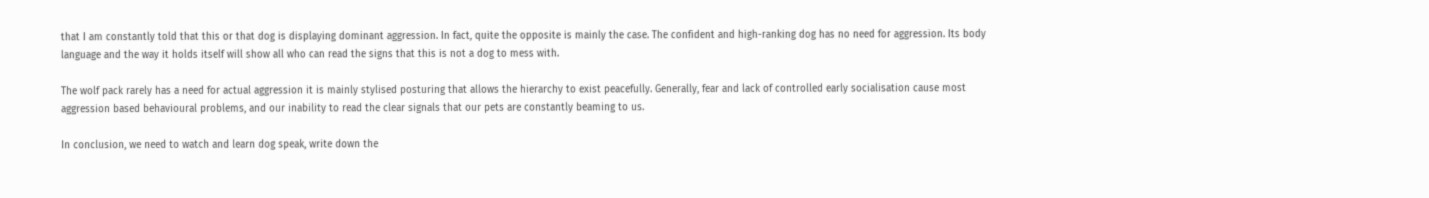that I am constantly told that this or that dog is displaying dominant aggression. In fact, quite the opposite is mainly the case. The confident and high-ranking dog has no need for aggression. Its body language and the way it holds itself will show all who can read the signs that this is not a dog to mess with.

The wolf pack rarely has a need for actual aggression it is mainly stylised posturing that allows the hierarchy to exist peacefully. Generally, fear and lack of controlled early socialisation cause most aggression based behavioural problems, and our inability to read the clear signals that our pets are constantly beaming to us.

In conclusion, we need to watch and learn dog speak, write down the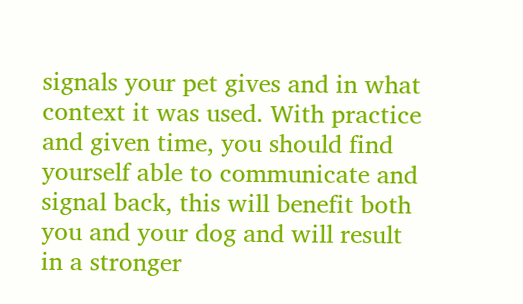signals your pet gives and in what context it was used. With practice and given time, you should find yourself able to communicate and signal back, this will benefit both you and your dog and will result in a stronger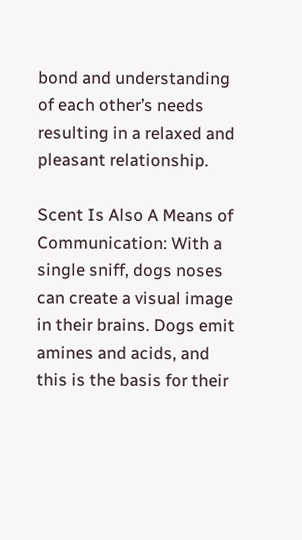bond and understanding of each other’s needs resulting in a relaxed and pleasant relationship.

Scent Is Also A Means of Communication: With a single sniff, dogs noses can create a visual image in their brains. Dogs emit amines and acids, and this is the basis for their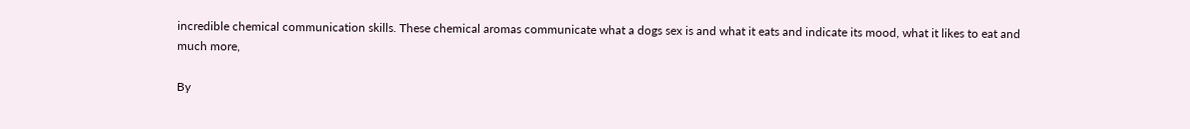incredible chemical communication skills. These chemical aromas communicate what a dogs sex is and what it eats and indicate its mood, what it likes to eat and much more,

By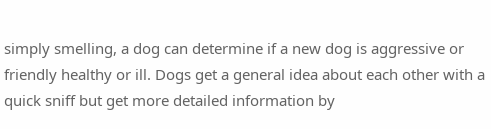simply smelling, a dog can determine if a new dog is aggressive or friendly healthy or ill. Dogs get a general idea about each other with a quick sniff but get more detailed information by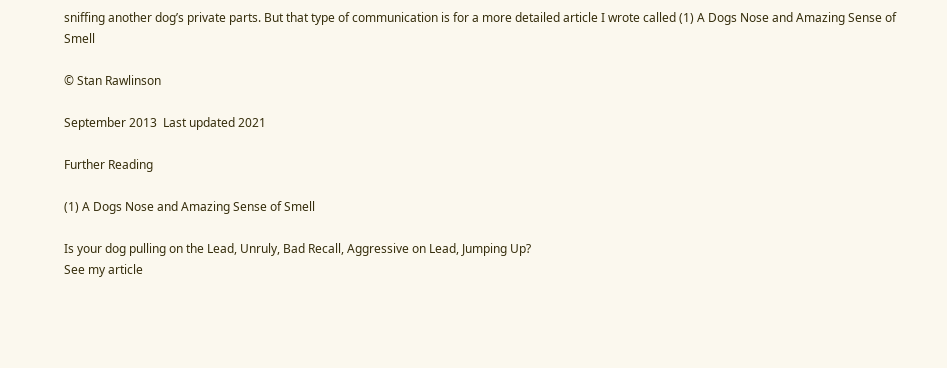sniffing another dog’s private parts. But that type of communication is for a more detailed article I wrote called (1) A Dogs Nose and Amazing Sense of Smell

© Stan Rawlinson

September 2013  Last updated 2021

Further Reading

(1) A Dogs Nose and Amazing Sense of Smell

Is your dog pulling on the Lead, Unruly, Bad Recall, Aggressive on Lead, Jumping Up?
See my article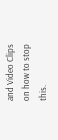and Video Clips on how to stop this.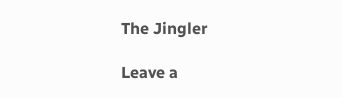The Jingler

Leave a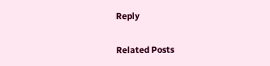Reply

Related Posts